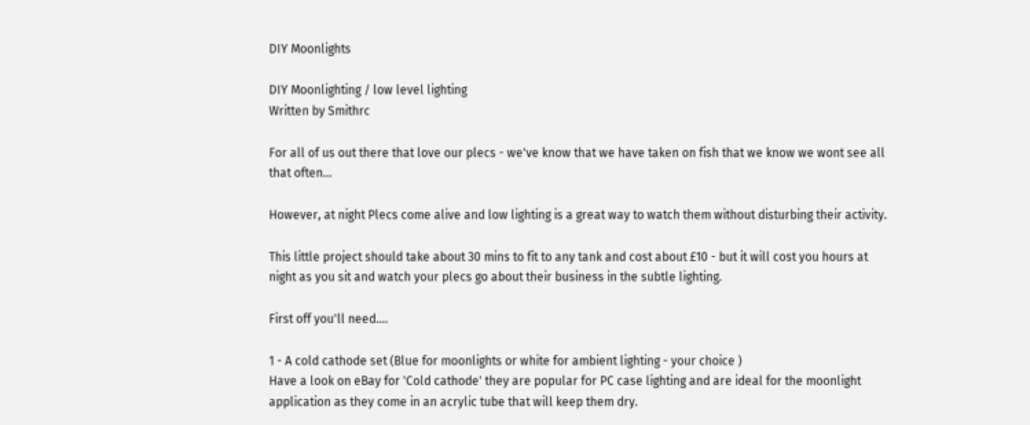DIY Moonlights

DIY Moonlighting / low level lighting
Written by Smithrc

For all of us out there that love our plecs - we've know that we have taken on fish that we know we wont see all that often...

However, at night Plecs come alive and low lighting is a great way to watch them without disturbing their activity.

This little project should take about 30 mins to fit to any tank and cost about £10 - but it will cost you hours at night as you sit and watch your plecs go about their business in the subtle lighting.

First off you'll need....

1 - A cold cathode set (Blue for moonlights or white for ambient lighting - your choice )
Have a look on eBay for 'Cold cathode' they are popular for PC case lighting and are ideal for the moonlight application as they come in an acrylic tube that will keep them dry.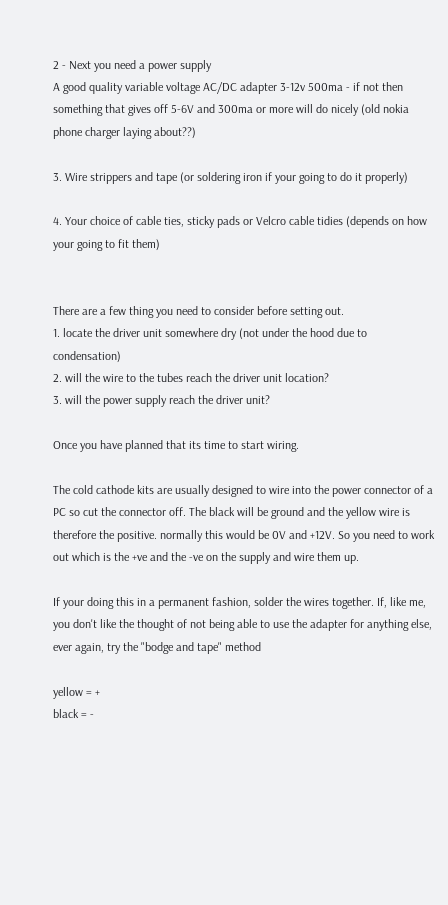2 - Next you need a power supply
A good quality variable voltage AC/DC adapter 3-12v 500ma - if not then something that gives off 5-6V and 300ma or more will do nicely (old nokia phone charger laying about??)

3. Wire strippers and tape (or soldering iron if your going to do it properly)

4. Your choice of cable ties, sticky pads or Velcro cable tidies (depends on how your going to fit them)


There are a few thing you need to consider before setting out.
1. locate the driver unit somewhere dry (not under the hood due to condensation)
2. will the wire to the tubes reach the driver unit location?
3. will the power supply reach the driver unit?

Once you have planned that its time to start wiring.

The cold cathode kits are usually designed to wire into the power connector of a PC so cut the connector off. The black will be ground and the yellow wire is therefore the positive. normally this would be 0V and +12V. So you need to work out which is the +ve and the -ve on the supply and wire them up.

If your doing this in a permanent fashion, solder the wires together. If, like me, you don't like the thought of not being able to use the adapter for anything else, ever again, try the "bodge and tape" method

yellow = +
black = -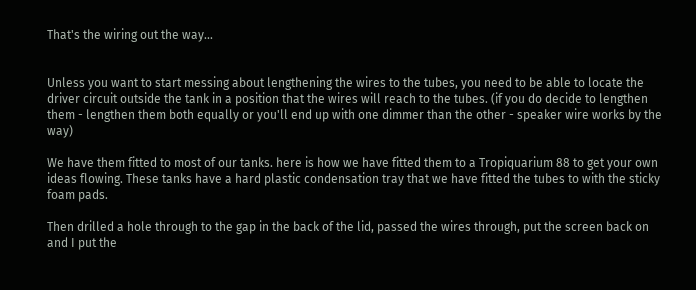That's the wiring out the way...


Unless you want to start messing about lengthening the wires to the tubes, you need to be able to locate the driver circuit outside the tank in a position that the wires will reach to the tubes. (if you do decide to lengthen them - lengthen them both equally or you'll end up with one dimmer than the other - speaker wire works by the way)

We have them fitted to most of our tanks. here is how we have fitted them to a Tropiquarium 88 to get your own ideas flowing. These tanks have a hard plastic condensation tray that we have fitted the tubes to with the sticky foam pads.

Then drilled a hole through to the gap in the back of the lid, passed the wires through, put the screen back on and I put the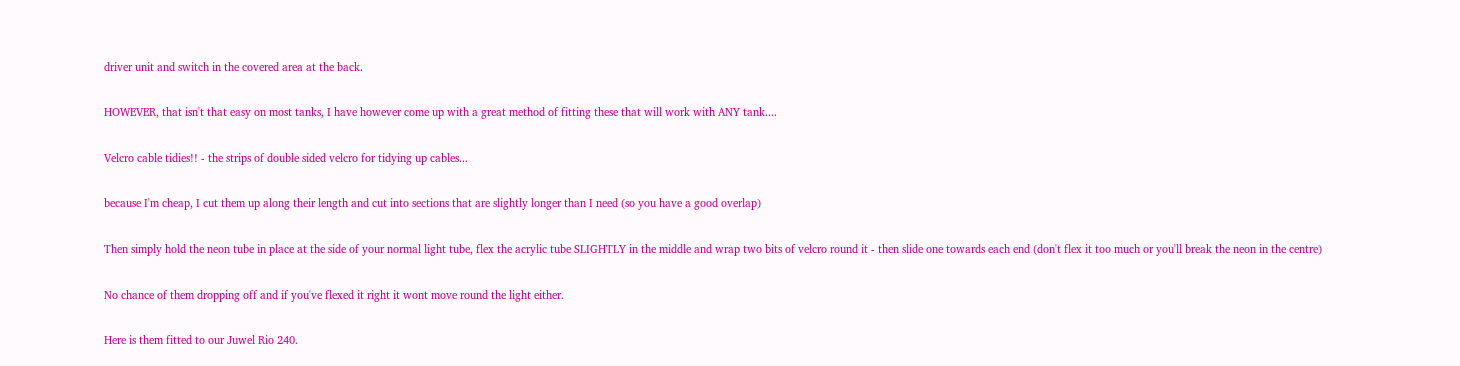driver unit and switch in the covered area at the back.

HOWEVER, that isn't that easy on most tanks, I have however come up with a great method of fitting these that will work with ANY tank....

Velcro cable tidies!! - the strips of double sided velcro for tidying up cables...

because I'm cheap, I cut them up along their length and cut into sections that are slightly longer than I need (so you have a good overlap)

Then simply hold the neon tube in place at the side of your normal light tube, flex the acrylic tube SLIGHTLY in the middle and wrap two bits of velcro round it - then slide one towards each end (don't flex it too much or you'll break the neon in the centre)

No chance of them dropping off and if you've flexed it right it wont move round the light either.

Here is them fitted to our Juwel Rio 240.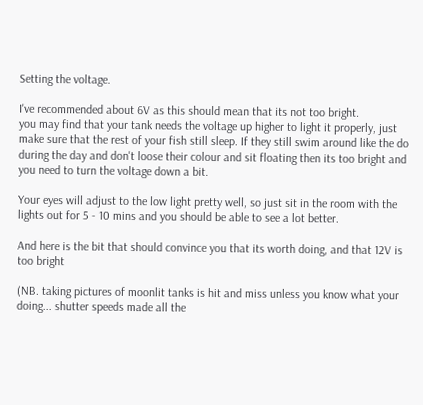Setting the voltage.

I've recommended about 6V as this should mean that its not too bright.
you may find that your tank needs the voltage up higher to light it properly, just make sure that the rest of your fish still sleep. If they still swim around like the do during the day and don't loose their colour and sit floating then its too bright and you need to turn the voltage down a bit.

Your eyes will adjust to the low light pretty well, so just sit in the room with the lights out for 5 - 10 mins and you should be able to see a lot better.

And here is the bit that should convince you that its worth doing, and that 12V is too bright

(NB. taking pictures of moonlit tanks is hit and miss unless you know what your doing... shutter speeds made all the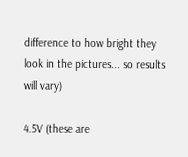difference to how bright they look in the pictures... so results will vary)

4.5V (these are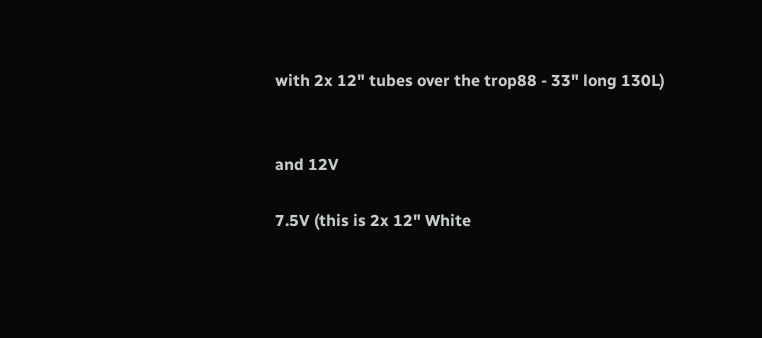with 2x 12" tubes over the trop88 - 33" long 130L)


and 12V

7.5V (this is 2x 12" White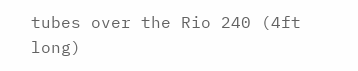tubes over the Rio 240 (4ft long)